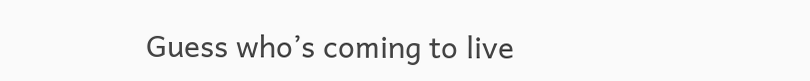Guess who’s coming to live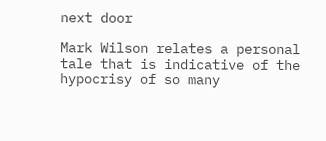next door

Mark Wilson relates a personal tale that is indicative of the hypocrisy of so many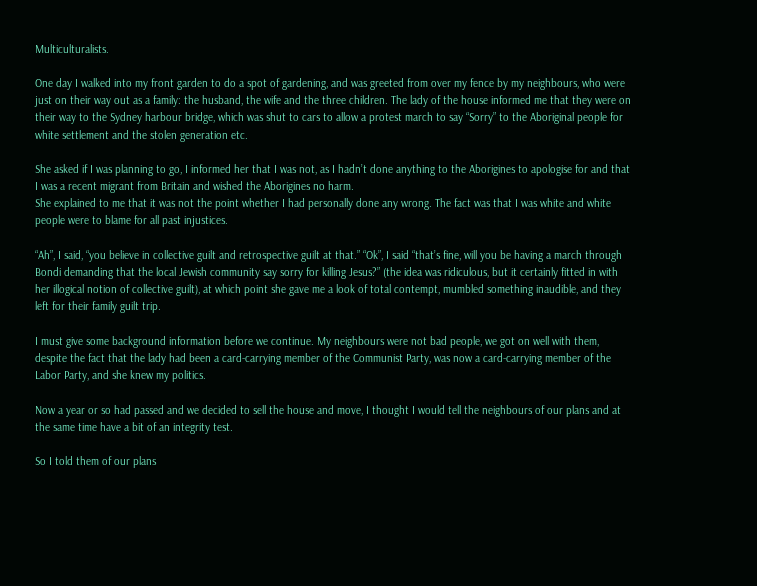Multiculturalists.

One day I walked into my front garden to do a spot of gardening, and was greeted from over my fence by my neighbours, who were just on their way out as a family: the husband, the wife and the three children. The lady of the house informed me that they were on their way to the Sydney harbour bridge, which was shut to cars to allow a protest march to say “Sorry” to the Aboriginal people for white settlement and the stolen generation etc.

She asked if I was planning to go, I informed her that I was not, as I hadn’t done anything to the Aborigines to apologise for and that I was a recent migrant from Britain and wished the Aborigines no harm.
She explained to me that it was not the point whether I had personally done any wrong. The fact was that I was white and white people were to blame for all past injustices.

“Ah”, I said, “you believe in collective guilt and retrospective guilt at that.” “Ok”, I said “that’s fine, will you be having a march through Bondi demanding that the local Jewish community say sorry for killing Jesus?” (the idea was ridiculous, but it certainly fitted in with her illogical notion of collective guilt), at which point she gave me a look of total contempt, mumbled something inaudible, and they left for their family guilt trip.

I must give some background information before we continue. My neighbours were not bad people, we got on well with them, despite the fact that the lady had been a card-carrying member of the Communist Party, was now a card-carrying member of the Labor Party, and she knew my politics.

Now a year or so had passed and we decided to sell the house and move, I thought I would tell the neighbours of our plans and at the same time have a bit of an integrity test.

So I told them of our plans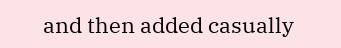and then added casually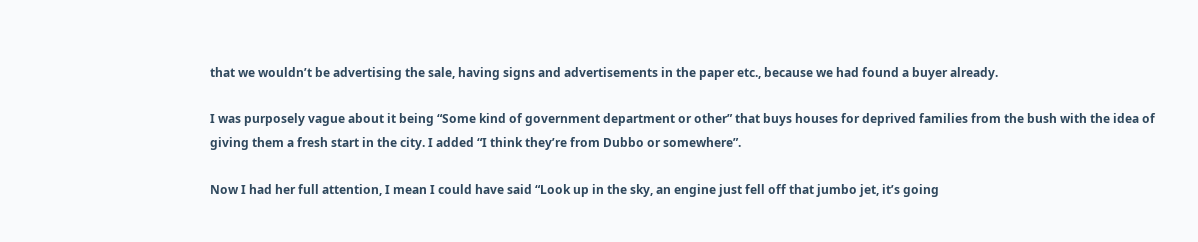that we wouldn’t be advertising the sale, having signs and advertisements in the paper etc., because we had found a buyer already.

I was purposely vague about it being “Some kind of government department or other” that buys houses for deprived families from the bush with the idea of giving them a fresh start in the city. I added “I think they’re from Dubbo or somewhere”.

Now I had her full attention, I mean I could have said “Look up in the sky, an engine just fell off that jumbo jet, it’s going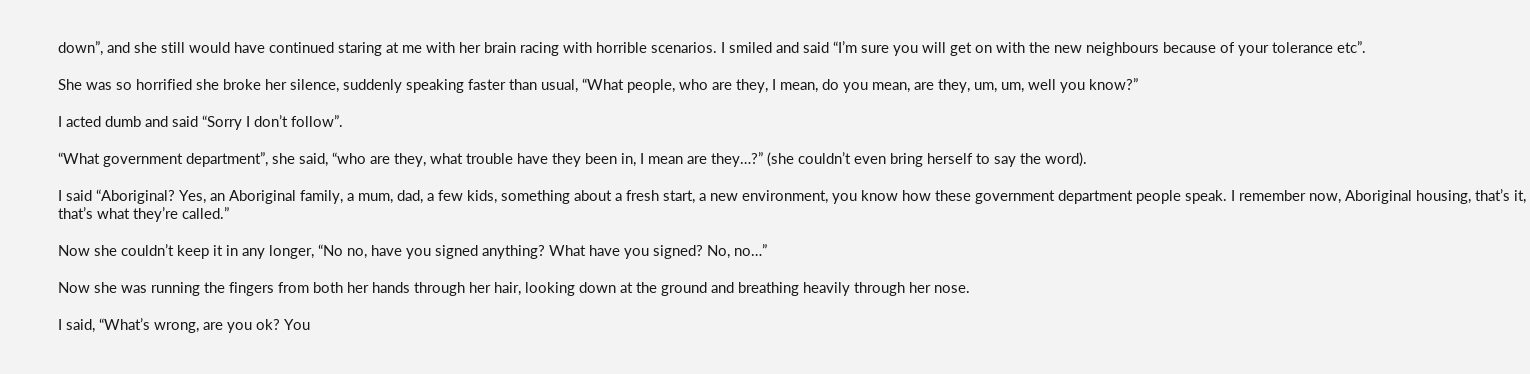down”, and she still would have continued staring at me with her brain racing with horrible scenarios. I smiled and said “I’m sure you will get on with the new neighbours because of your tolerance etc”.

She was so horrified she broke her silence, suddenly speaking faster than usual, “What people, who are they, I mean, do you mean, are they, um, um, well you know?”

I acted dumb and said “Sorry I don’t follow”.

“What government department”, she said, “who are they, what trouble have they been in, I mean are they…?” (she couldn’t even bring herself to say the word).

I said “Aboriginal? Yes, an Aboriginal family, a mum, dad, a few kids, something about a fresh start, a new environment, you know how these government department people speak. I remember now, Aboriginal housing, that’s it, that’s what they’re called.”

Now she couldn’t keep it in any longer, “No no, have you signed anything? What have you signed? No, no…”

Now she was running the fingers from both her hands through her hair, looking down at the ground and breathing heavily through her nose.

I said, “What’s wrong, are you ok? You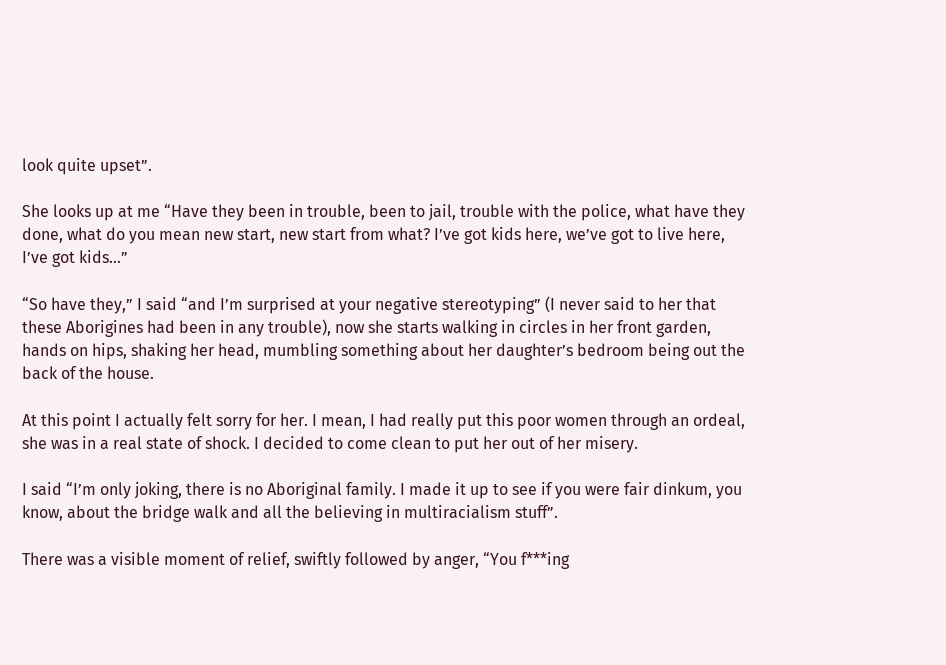look quite upset”.

She looks up at me “Have they been in trouble, been to jail, trouble with the police, what have they done, what do you mean new start, new start from what? I’ve got kids here, we’ve got to live here, I’ve got kids…”

“So have they,” I said “and I’m surprised at your negative stereotyping” (I never said to her that these Aborigines had been in any trouble), now she starts walking in circles in her front garden, hands on hips, shaking her head, mumbling something about her daughter’s bedroom being out the back of the house.

At this point I actually felt sorry for her. I mean, I had really put this poor women through an ordeal, she was in a real state of shock. I decided to come clean to put her out of her misery.

I said “I’m only joking, there is no Aboriginal family. I made it up to see if you were fair dinkum, you know, about the bridge walk and all the believing in multiracialism stuff”.

There was a visible moment of relief, swiftly followed by anger, “You f***ing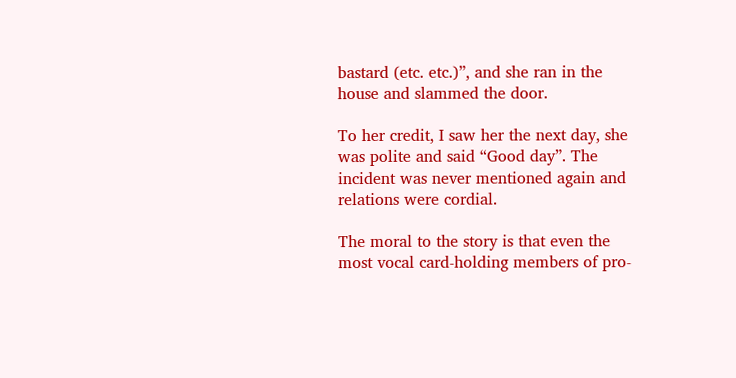bastard (etc. etc.)”, and she ran in the house and slammed the door.

To her credit, I saw her the next day, she was polite and said “Good day”. The incident was never mentioned again and relations were cordial.

The moral to the story is that even the most vocal card-holding members of pro-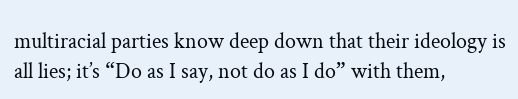multiracial parties know deep down that their ideology is all lies; it’s “Do as I say, not do as I do” with them,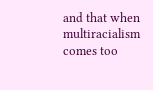and that when multiracialism comes too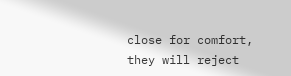close for comfort, they will reject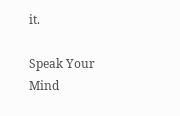it.

Speak Your Mind